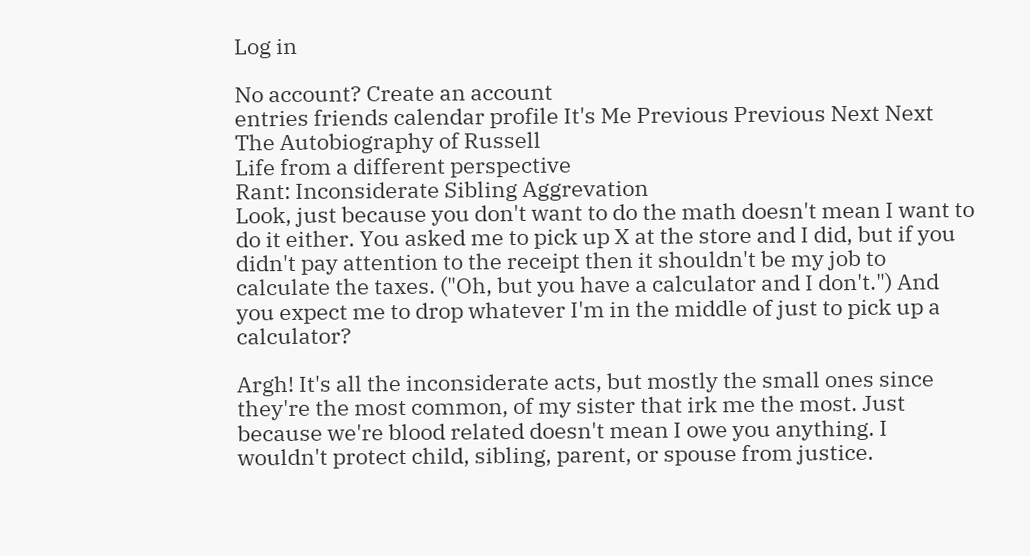Log in

No account? Create an account
entries friends calendar profile It's Me Previous Previous Next Next
The Autobiography of Russell
Life from a different perspective
Rant: Inconsiderate Sibling Aggrevation
Look, just because you don't want to do the math doesn't mean I want to do it either. You asked me to pick up X at the store and I did, but if you didn't pay attention to the receipt then it shouldn't be my job to calculate the taxes. ("Oh, but you have a calculator and I don't.") And you expect me to drop whatever I'm in the middle of just to pick up a calculator?

Argh! It's all the inconsiderate acts, but mostly the small ones since they're the most common, of my sister that irk me the most. Just because we're blood related doesn't mean I owe you anything. I wouldn't protect child, sibling, parent, or spouse from justice.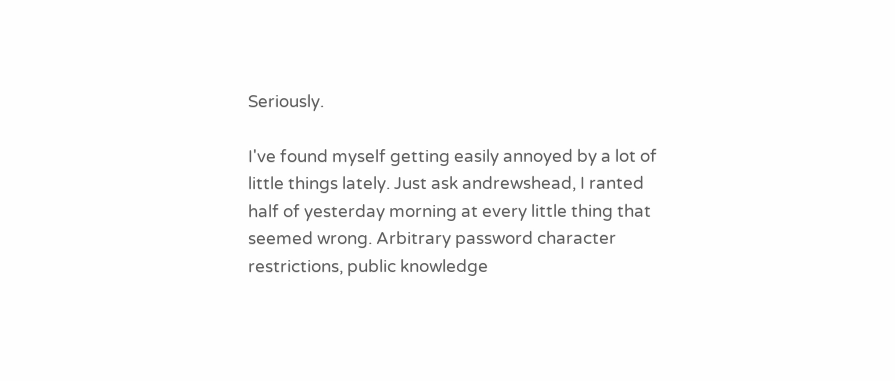Seriously.

I've found myself getting easily annoyed by a lot of little things lately. Just ask andrewshead, I ranted half of yesterday morning at every little thing that seemed wrong. Arbitrary password character restrictions, public knowledge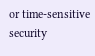or time-sensitive security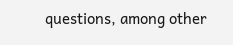questions, among other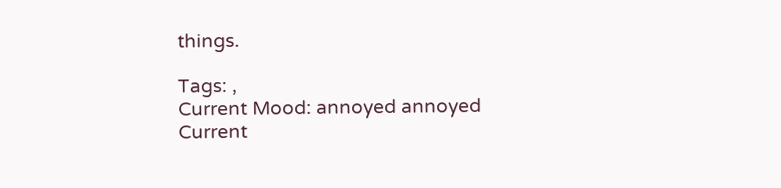things.

Tags: ,
Current Mood: annoyed annoyed
Current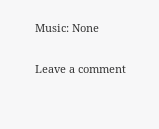Music: None

Leave a comment